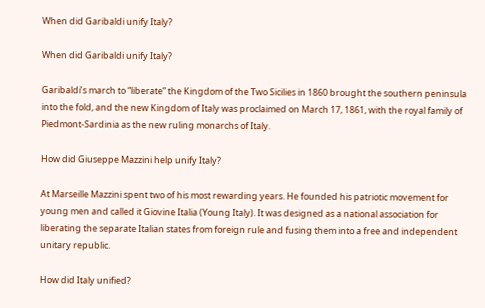When did Garibaldi unify Italy?

When did Garibaldi unify Italy?

Garibaldi’s march to “liberate” the Kingdom of the Two Sicilies in 1860 brought the southern peninsula into the fold, and the new Kingdom of Italy was proclaimed on March 17, 1861, with the royal family of Piedmont-Sardinia as the new ruling monarchs of Italy.

How did Giuseppe Mazzini help unify Italy?

At Marseille Mazzini spent two of his most rewarding years. He founded his patriotic movement for young men and called it Giovine Italia (Young Italy). It was designed as a national association for liberating the separate Italian states from foreign rule and fusing them into a free and independent unitary republic.

How did Italy unified?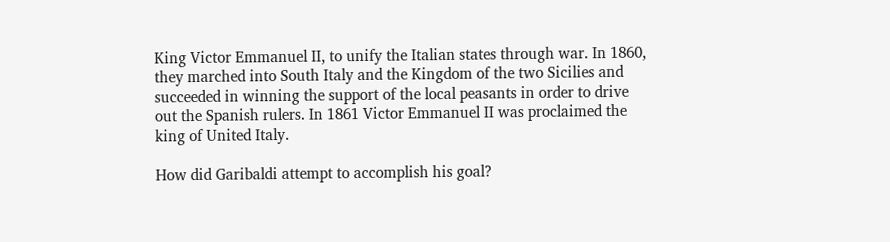King Victor Emmanuel II, to unify the Italian states through war. In 1860, they marched into South Italy and the Kingdom of the two Sicilies and succeeded in winning the support of the local peasants in order to drive out the Spanish rulers. In 1861 Victor Emmanuel II was proclaimed the king of United Italy.

How did Garibaldi attempt to accomplish his goal?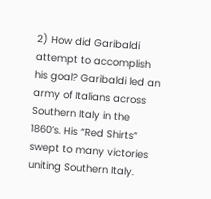2) How did Garibaldi attempt to accomplish his goal? Garibaldi led an army of Italians across Southern Italy in the 1860’s. His “Red Shirts” swept to many victories uniting Southern Italy.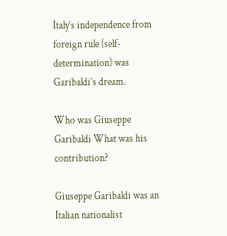Italy’s independence from foreign rule (self-determination) was Garibaldi’s dream.

Who was Giuseppe Garibaldi What was his contribution?

Giuseppe Garibaldi was an Italian nationalist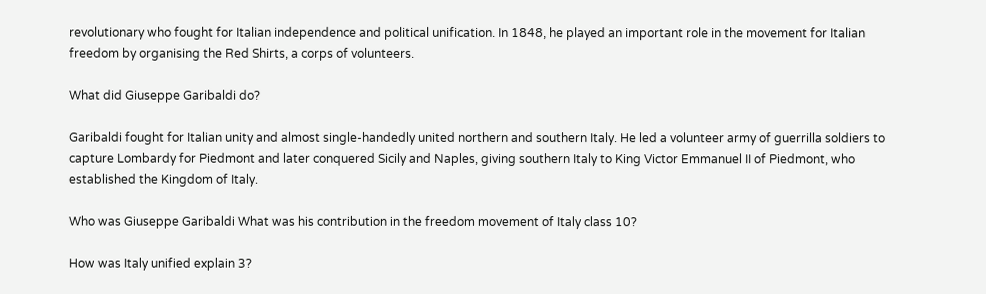revolutionary who fought for Italian independence and political unification. In 1848, he played an important role in the movement for Italian freedom by organising the Red Shirts, a corps of volunteers.

What did Giuseppe Garibaldi do?

Garibaldi fought for Italian unity and almost single-handedly united northern and southern Italy. He led a volunteer army of guerrilla soldiers to capture Lombardy for Piedmont and later conquered Sicily and Naples, giving southern Italy to King Victor Emmanuel II of Piedmont, who established the Kingdom of Italy.

Who was Giuseppe Garibaldi What was his contribution in the freedom movement of Italy class 10?

How was Italy unified explain 3?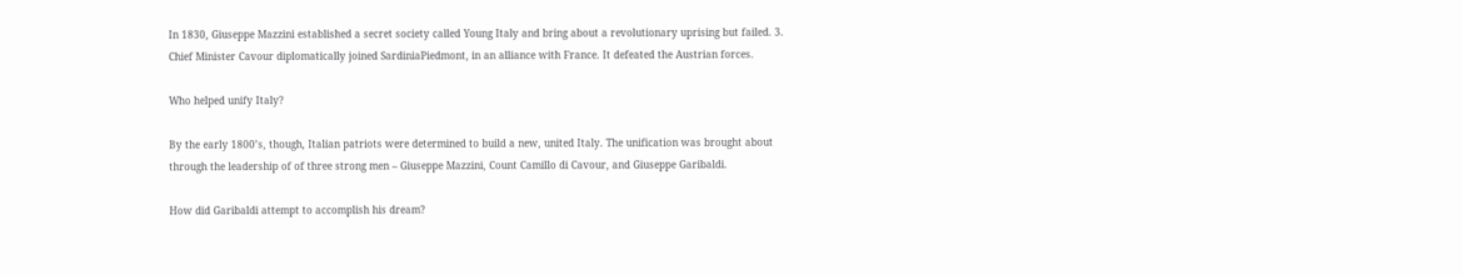In 1830, Giuseppe Mazzini established a secret society called Young Italy and bring about a revolutionary uprising but failed. 3. Chief Minister Cavour diplomatically joined SardiniaPiedmont, in an alliance with France. It defeated the Austrian forces.

Who helped unify Italy?

By the early 1800’s, though, Italian patriots were determined to build a new, united Italy. The unification was brought about through the leadership of of three strong men – Giuseppe Mazzini, Count Camillo di Cavour, and Giuseppe Garibaldi.

How did Garibaldi attempt to accomplish his dream?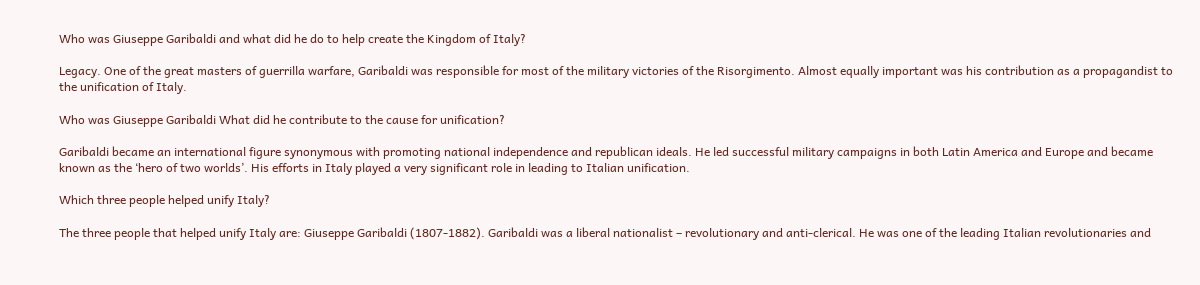Who was Giuseppe Garibaldi and what did he do to help create the Kingdom of Italy?

Legacy. One of the great masters of guerrilla warfare, Garibaldi was responsible for most of the military victories of the Risorgimento. Almost equally important was his contribution as a propagandist to the unification of Italy.

Who was Giuseppe Garibaldi What did he contribute to the cause for unification?

Garibaldi became an international figure synonymous with promoting national independence and republican ideals. He led successful military campaigns in both Latin America and Europe and became known as the ‘hero of two worlds’. His efforts in Italy played a very significant role in leading to Italian unification.

Which three people helped unify Italy?

The three people that helped unify Italy are: Giuseppe Garibaldi (1807-1882). Garibaldi was a liberal nationalist – revolutionary and anti-clerical. He was one of the leading Italian revolutionaries and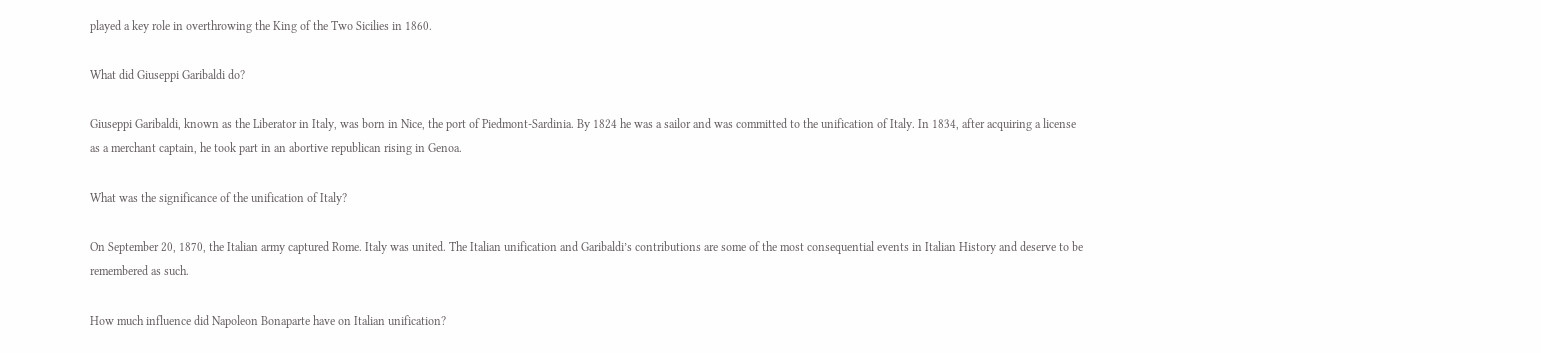played a key role in overthrowing the King of the Two Sicilies in 1860.

What did Giuseppi Garibaldi do?

Giuseppi Garibaldi, known as the Liberator in Italy, was born in Nice, the port of Piedmont-Sardinia. By 1824 he was a sailor and was committed to the unification of Italy. In 1834, after acquiring a license as a merchant captain, he took part in an abortive republican rising in Genoa.

What was the significance of the unification of Italy?

On September 20, 1870, the Italian army captured Rome. Italy was united. The Italian unification and Garibaldi’s contributions are some of the most consequential events in Italian History and deserve to be remembered as such.

How much influence did Napoleon Bonaparte have on Italian unification?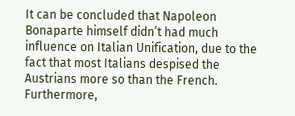It can be concluded that Napoleon Bonaparte himself didn’t had much influence on Italian Unification, due to the fact that most Italians despised the Austrians more so than the French. Furthermore,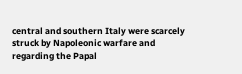central and southern Italy were scarcely struck by Napoleonic warfare and regarding the Papal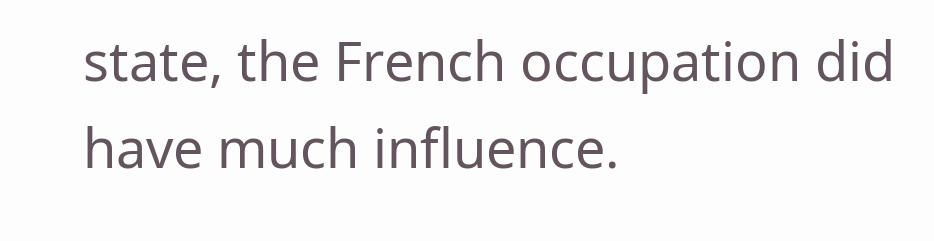state, the French occupation did have much influence.